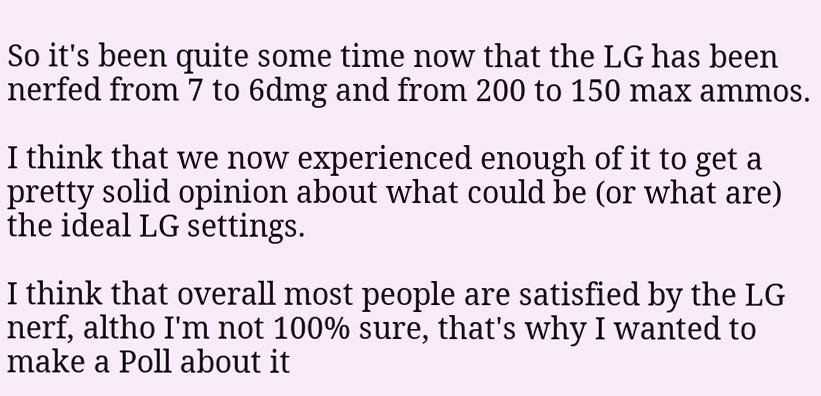So it's been quite some time now that the LG has been nerfed from 7 to 6dmg and from 200 to 150 max ammos.

I think that we now experienced enough of it to get a pretty solid opinion about what could be (or what are) the ideal LG settings.

I think that overall most people are satisfied by the LG nerf, altho I'm not 100% sure, that's why I wanted to make a Poll about it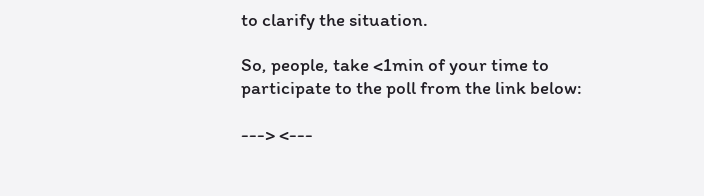to clarify the situation.

So, people, take <1min of your time to participate to the poll from the link below:

---> <---